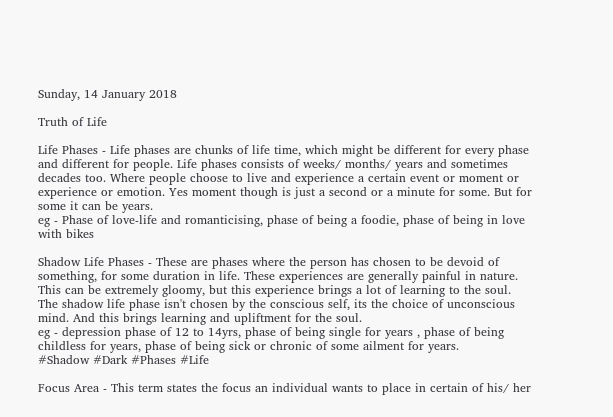Sunday, 14 January 2018

Truth of Life

Life Phases - Life phases are chunks of life time, which might be different for every phase and different for people. Life phases consists of weeks/ months/ years and sometimes decades too. Where people choose to live and experience a certain event or moment or experience or emotion. Yes moment though is just a second or a minute for some. But for some it can be years.
eg - Phase of love-life and romanticising, phase of being a foodie, phase of being in love with bikes

Shadow Life Phases - These are phases where the person has chosen to be devoid of something, for some duration in life. These experiences are generally painful in nature. This can be extremely gloomy, but this experience brings a lot of learning to the soul. The shadow life phase isn't chosen by the conscious self, its the choice of unconscious mind. And this brings learning and upliftment for the soul.
eg - depression phase of 12 to 14yrs, phase of being single for years , phase of being childless for years, phase of being sick or chronic of some ailment for years.
#Shadow #Dark #Phases #Life

Focus Area - This term states the focus an individual wants to place in certain of his/ her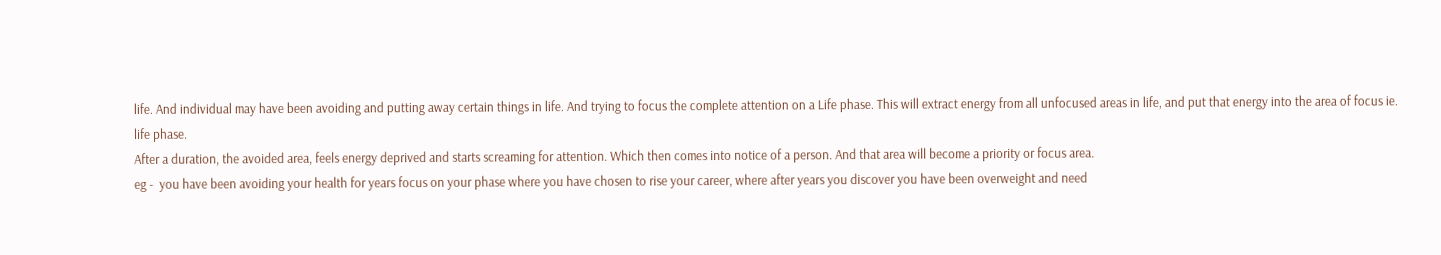life. And individual may have been avoiding and putting away certain things in life. And trying to focus the complete attention on a Life phase. This will extract energy from all unfocused areas in life, and put that energy into the area of focus ie. life phase.
After a duration, the avoided area, feels energy deprived and starts screaming for attention. Which then comes into notice of a person. And that area will become a priority or focus area.
eg -  you have been avoiding your health for years focus on your phase where you have chosen to rise your career, where after years you discover you have been overweight and need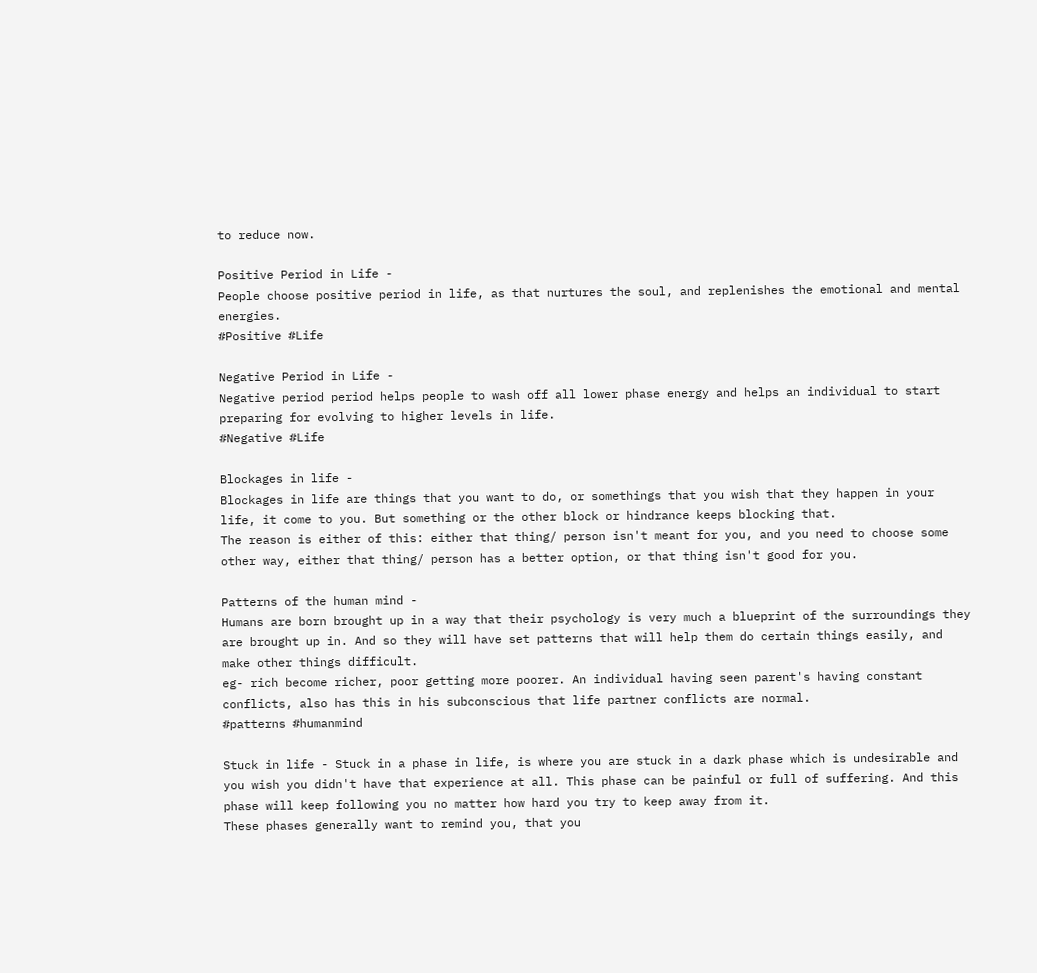to reduce now.

Positive Period in Life -
People choose positive period in life, as that nurtures the soul, and replenishes the emotional and mental energies.
#Positive #Life

Negative Period in Life -
Negative period period helps people to wash off all lower phase energy and helps an individual to start preparing for evolving to higher levels in life.
#Negative #Life

Blockages in life -
Blockages in life are things that you want to do, or somethings that you wish that they happen in your life, it come to you. But something or the other block or hindrance keeps blocking that.
The reason is either of this: either that thing/ person isn't meant for you, and you need to choose some other way, either that thing/ person has a better option, or that thing isn't good for you.

Patterns of the human mind -
Humans are born brought up in a way that their psychology is very much a blueprint of the surroundings they are brought up in. And so they will have set patterns that will help them do certain things easily, and make other things difficult.
eg- rich become richer, poor getting more poorer. An individual having seen parent's having constant conflicts, also has this in his subconscious that life partner conflicts are normal.
#patterns #humanmind

Stuck in life - Stuck in a phase in life, is where you are stuck in a dark phase which is undesirable and you wish you didn't have that experience at all. This phase can be painful or full of suffering. And this phase will keep following you no matter how hard you try to keep away from it.
These phases generally want to remind you, that you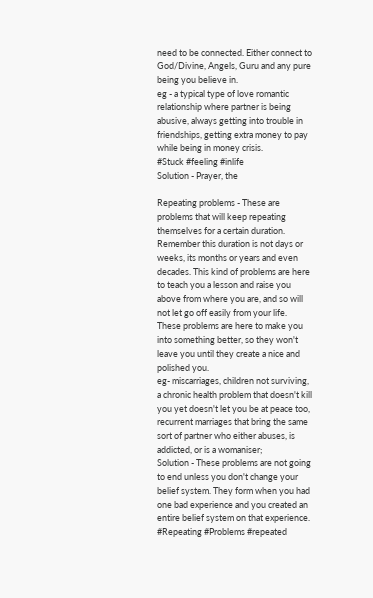need to be connected. Either connect to God/Divine, Angels, Guru and any pure being you believe in.
eg - a typical type of love romantic relationship where partner is being abusive, always getting into trouble in friendships, getting extra money to pay while being in money crisis.
#Stuck #feeling #inlife
Solution - Prayer, the

Repeating problems - These are problems that will keep repeating themselves for a certain duration. Remember this duration is not days or weeks, its months or years and even decades. This kind of problems are here to teach you a lesson and raise you above from where you are, and so will not let go off easily from your life. These problems are here to make you into something better, so they won't leave you until they create a nice and polished you.
eg- miscarriages, children not surviving, a chronic health problem that doesn't kill you yet doesn't let you be at peace too, recurrent marriages that bring the same sort of partner who either abuses, is addicted, or is a womaniser;
Solution - These problems are not going to end unless you don't change your belief system. They form when you had one bad experience and you created an entire belief system on that experience.
#Repeating #Problems #repeated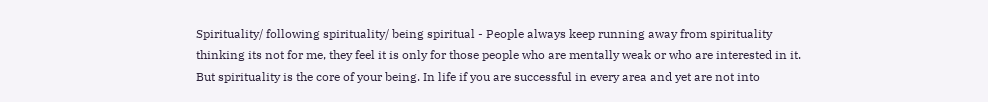Spirituality/ following spirituality/ being spiritual - People always keep running away from spirituality thinking its not for me, they feel it is only for those people who are mentally weak or who are interested in it. But spirituality is the core of your being. In life if you are successful in every area and yet are not into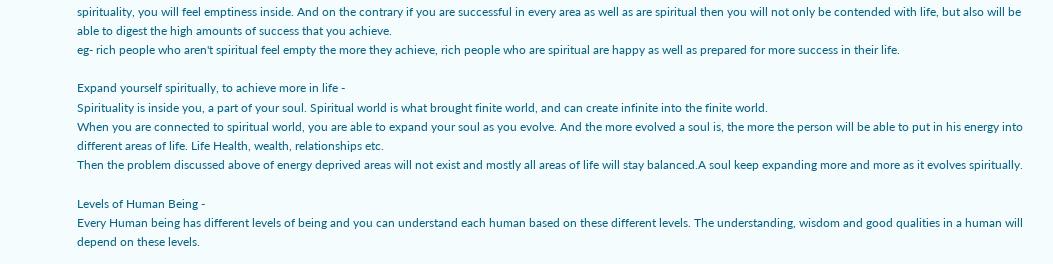spirituality, you will feel emptiness inside. And on the contrary if you are successful in every area as well as are spiritual then you will not only be contended with life, but also will be able to digest the high amounts of success that you achieve.
eg- rich people who aren't spiritual feel empty the more they achieve, rich people who are spiritual are happy as well as prepared for more success in their life.

Expand yourself spiritually, to achieve more in life -
Spirituality is inside you, a part of your soul. Spiritual world is what brought finite world, and can create infinite into the finite world.
When you are connected to spiritual world, you are able to expand your soul as you evolve. And the more evolved a soul is, the more the person will be able to put in his energy into different areas of life. Life Health, wealth, relationships etc.
Then the problem discussed above of energy deprived areas will not exist and mostly all areas of life will stay balanced.A soul keep expanding more and more as it evolves spiritually.

Levels of Human Being -
Every Human being has different levels of being and you can understand each human based on these different levels. The understanding, wisdom and good qualities in a human will depend on these levels.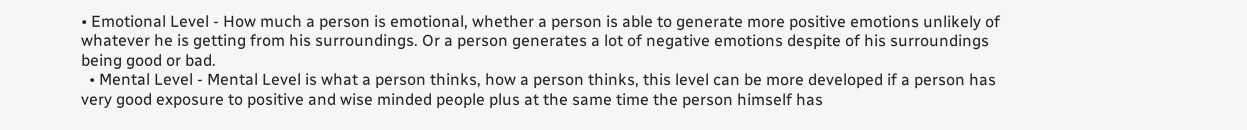• Emotional Level - How much a person is emotional, whether a person is able to generate more positive emotions unlikely of whatever he is getting from his surroundings. Or a person generates a lot of negative emotions despite of his surroundings being good or bad.
  • Mental Level - Mental Level is what a person thinks, how a person thinks, this level can be more developed if a person has very good exposure to positive and wise minded people plus at the same time the person himself has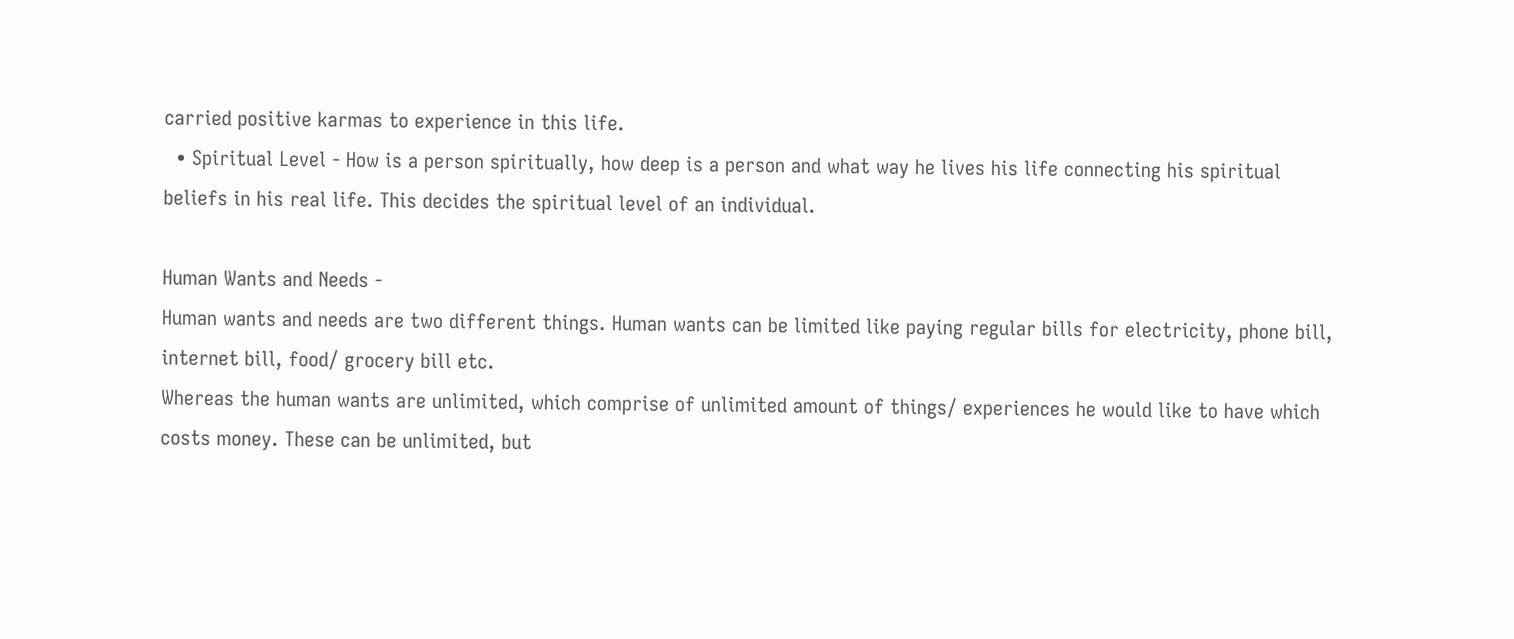carried positive karmas to experience in this life.
  • Spiritual Level - How is a person spiritually, how deep is a person and what way he lives his life connecting his spiritual beliefs in his real life. This decides the spiritual level of an individual.

Human Wants and Needs -
Human wants and needs are two different things. Human wants can be limited like paying regular bills for electricity, phone bill, internet bill, food/ grocery bill etc.
Whereas the human wants are unlimited, which comprise of unlimited amount of things/ experiences he would like to have which costs money. These can be unlimited, but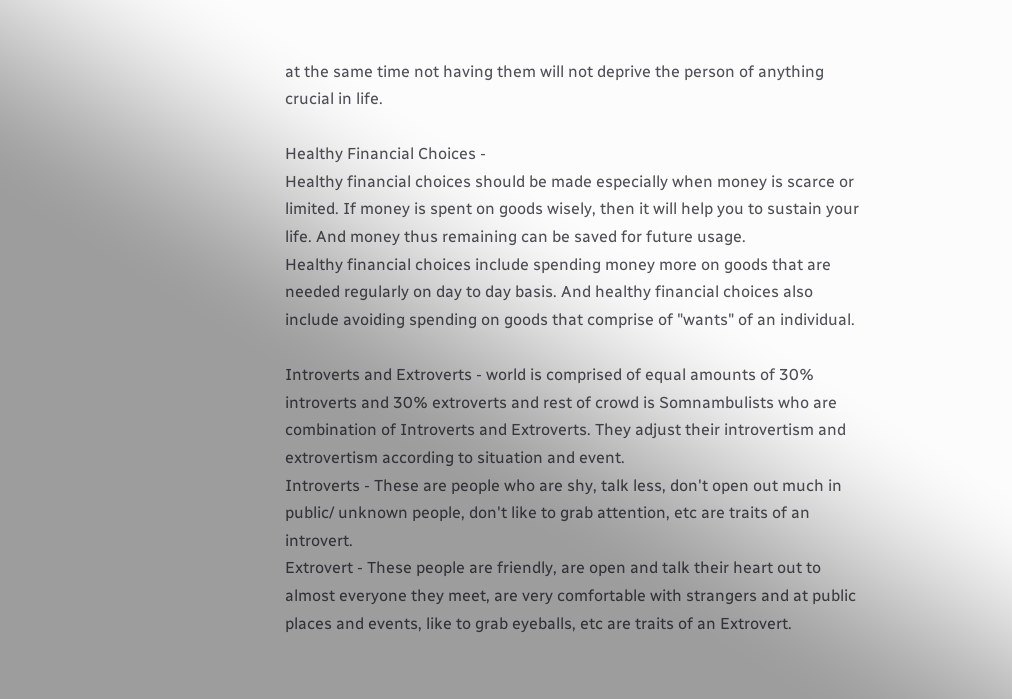at the same time not having them will not deprive the person of anything crucial in life.

Healthy Financial Choices -
Healthy financial choices should be made especially when money is scarce or limited. If money is spent on goods wisely, then it will help you to sustain your life. And money thus remaining can be saved for future usage.
Healthy financial choices include spending money more on goods that are needed regularly on day to day basis. And healthy financial choices also include avoiding spending on goods that comprise of "wants" of an individual.

Introverts and Extroverts - world is comprised of equal amounts of 30% introverts and 30% extroverts and rest of crowd is Somnambulists who are combination of Introverts and Extroverts. They adjust their introvertism and extrovertism according to situation and event.
Introverts - These are people who are shy, talk less, don't open out much in public/ unknown people, don't like to grab attention, etc are traits of an introvert.
Extrovert - These people are friendly, are open and talk their heart out to almost everyone they meet, are very comfortable with strangers and at public places and events, like to grab eyeballs, etc are traits of an Extrovert.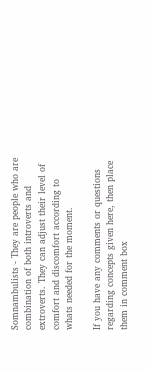Somnambulists - They are people who are combination of both introverts and extroverts. They can adjust their level of comfort and discomfort according to whats needed for the moment.

If you have any comments or questions regarding concepts given here, then place them in comment box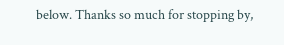below. Thanks so much for stopping by,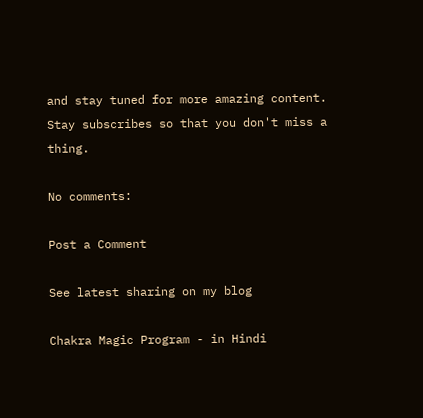and stay tuned for more amazing content. Stay subscribes so that you don't miss a thing.

No comments:

Post a Comment

See latest sharing on my blog

Chakra Magic Program - in Hindi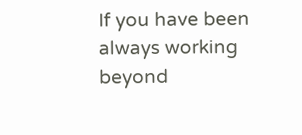If you have been always working beyond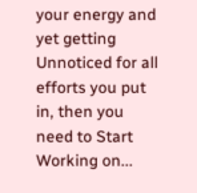your energy and yet getting Unnoticed for all efforts you put in, then you need to Start Working on...